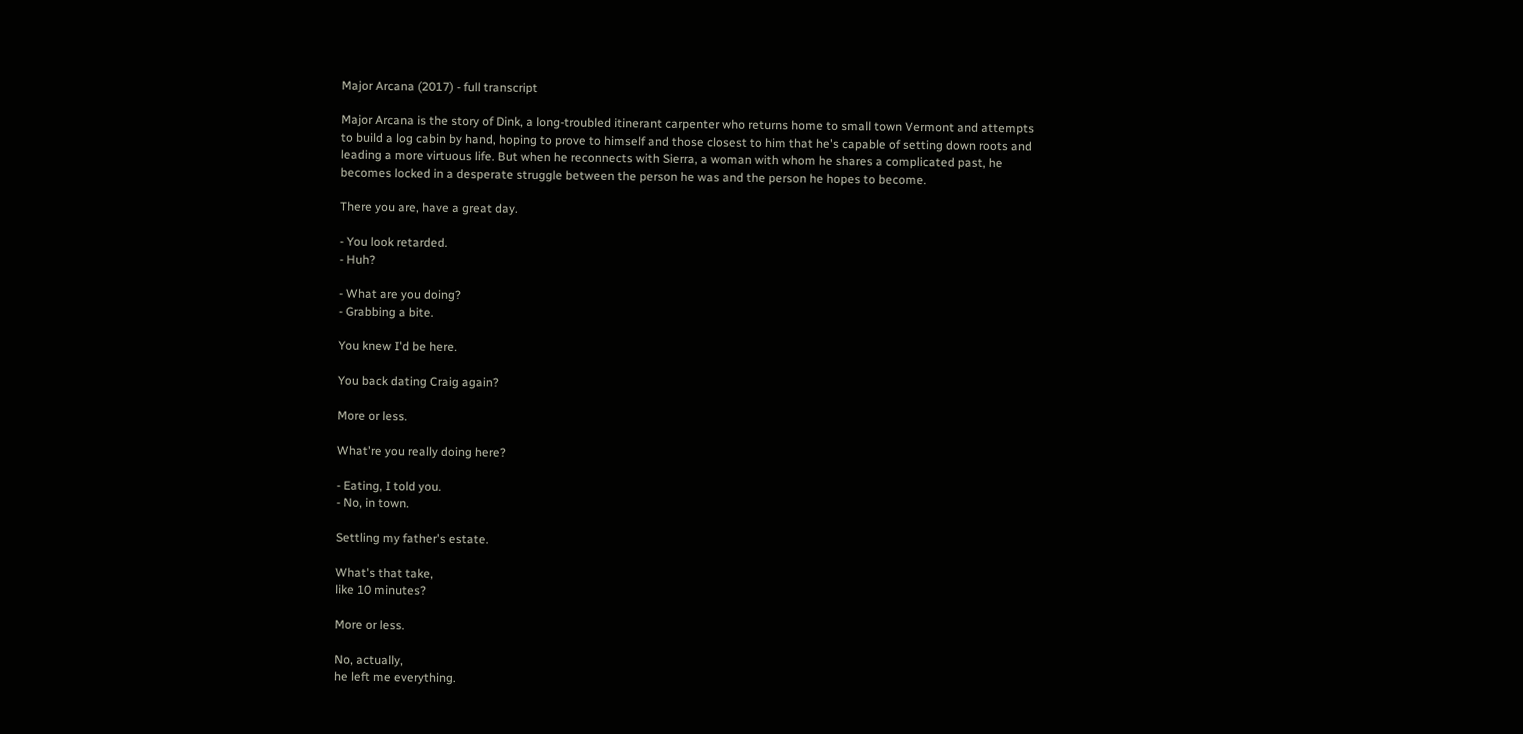Major Arcana (2017) - full transcript

Major Arcana is the story of Dink, a long-troubled itinerant carpenter who returns home to small town Vermont and attempts to build a log cabin by hand, hoping to prove to himself and those closest to him that he's capable of setting down roots and leading a more virtuous life. But when he reconnects with Sierra, a woman with whom he shares a complicated past, he becomes locked in a desperate struggle between the person he was and the person he hopes to become.

There you are, have a great day.

- You look retarded.
- Huh?

- What are you doing?
- Grabbing a bite.

You knew I'd be here.

You back dating Craig again?

More or less.

What're you really doing here?

- Eating, I told you.
- No, in town.

Settling my father's estate.

What's that take,
like 10 minutes?

More or less.

No, actually,
he left me everything.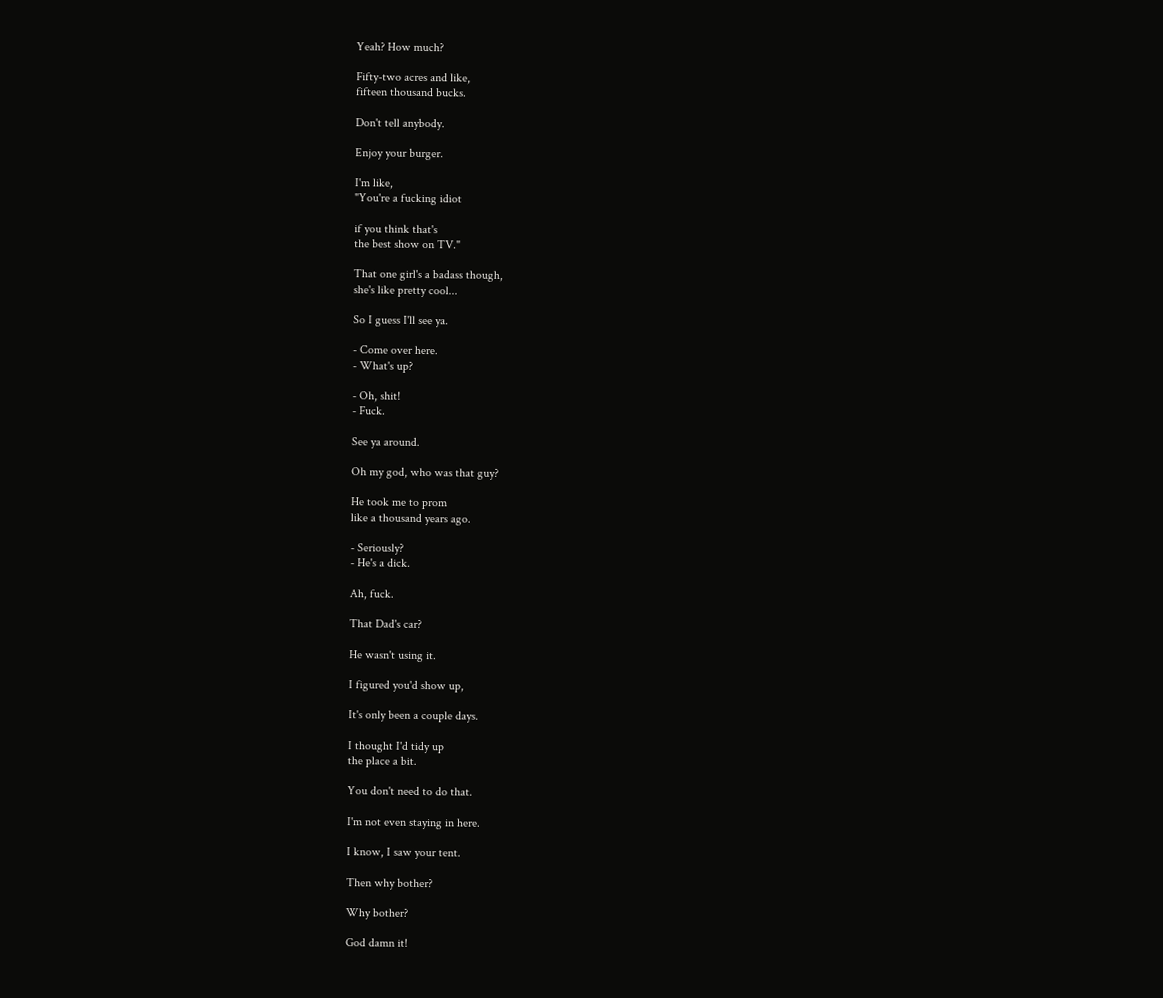Yeah? How much?

Fifty-two acres and like,
fifteen thousand bucks.

Don't tell anybody.

Enjoy your burger.

I'm like,
"You're a fucking idiot

if you think that's
the best show on TV."

That one girl's a badass though,
she's like pretty cool...

So I guess I'll see ya.

- Come over here.
- What's up?

- Oh, shit!
- Fuck.

See ya around.

Oh my god, who was that guy?

He took me to prom
like a thousand years ago.

- Seriously?
- He's a dick.

Ah, fuck.

That Dad's car?

He wasn't using it.

I figured you'd show up,

It's only been a couple days.

I thought I'd tidy up
the place a bit.

You don't need to do that.

I'm not even staying in here.

I know, I saw your tent.

Then why bother?

Why bother?

God damn it!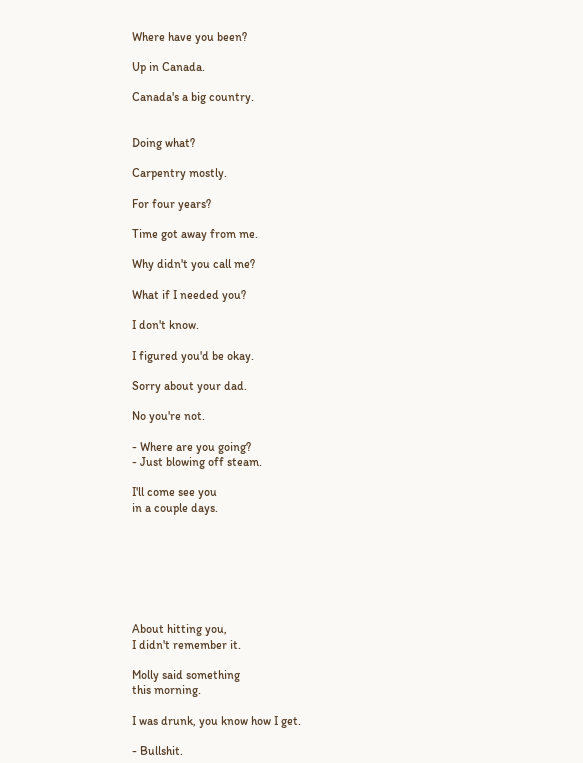Where have you been?

Up in Canada.

Canada's a big country.


Doing what?

Carpentry mostly.

For four years?

Time got away from me.

Why didn't you call me?

What if I needed you?

I don't know.

I figured you'd be okay.

Sorry about your dad.

No you're not.

- Where are you going?
- Just blowing off steam.

I'll come see you
in a couple days.







About hitting you,
I didn't remember it.

Molly said something
this morning.

I was drunk, you know how I get.

- Bullshit.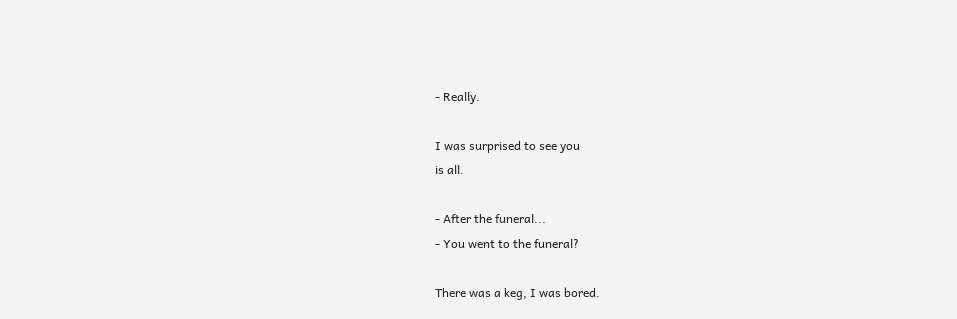- Really.

I was surprised to see you
is all.

- After the funeral...
- You went to the funeral?

There was a keg, I was bored.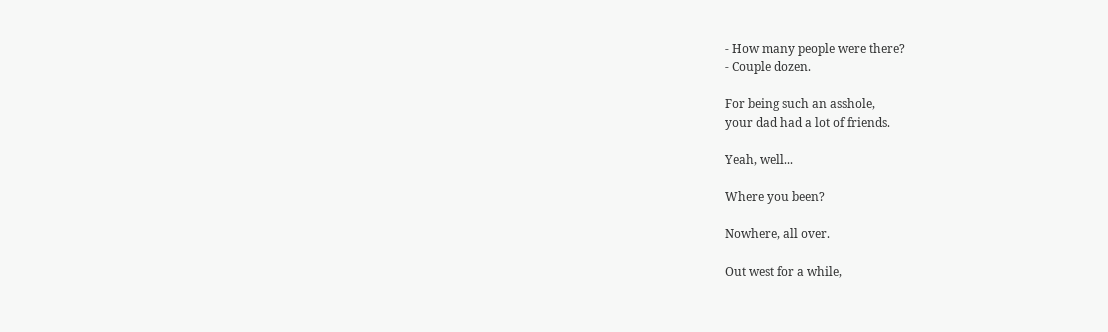- How many people were there?
- Couple dozen.

For being such an asshole,
your dad had a lot of friends.

Yeah, well...

Where you been?

Nowhere, all over.

Out west for a while,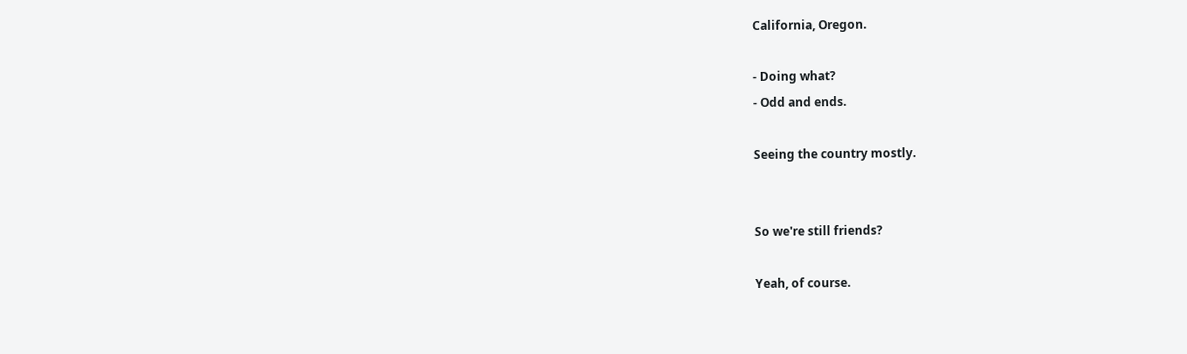California, Oregon.

- Doing what?
- Odd and ends.

Seeing the country mostly.


So we're still friends?

Yeah, of course.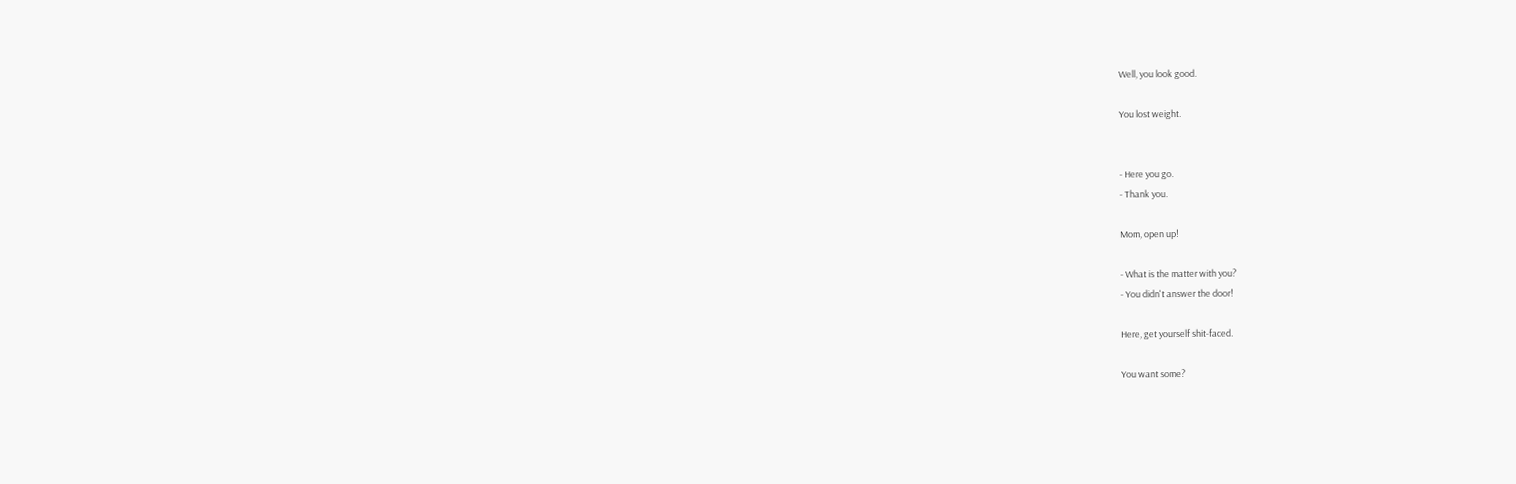Well, you look good.

You lost weight.


- Here you go.
- Thank you.

Mom, open up!

- What is the matter with you?
- You didn't answer the door!

Here, get yourself shit-faced.

You want some?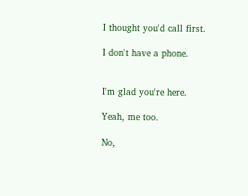I thought you'd call first.

I don't have a phone.


I'm glad you're here.

Yeah, me too.

No,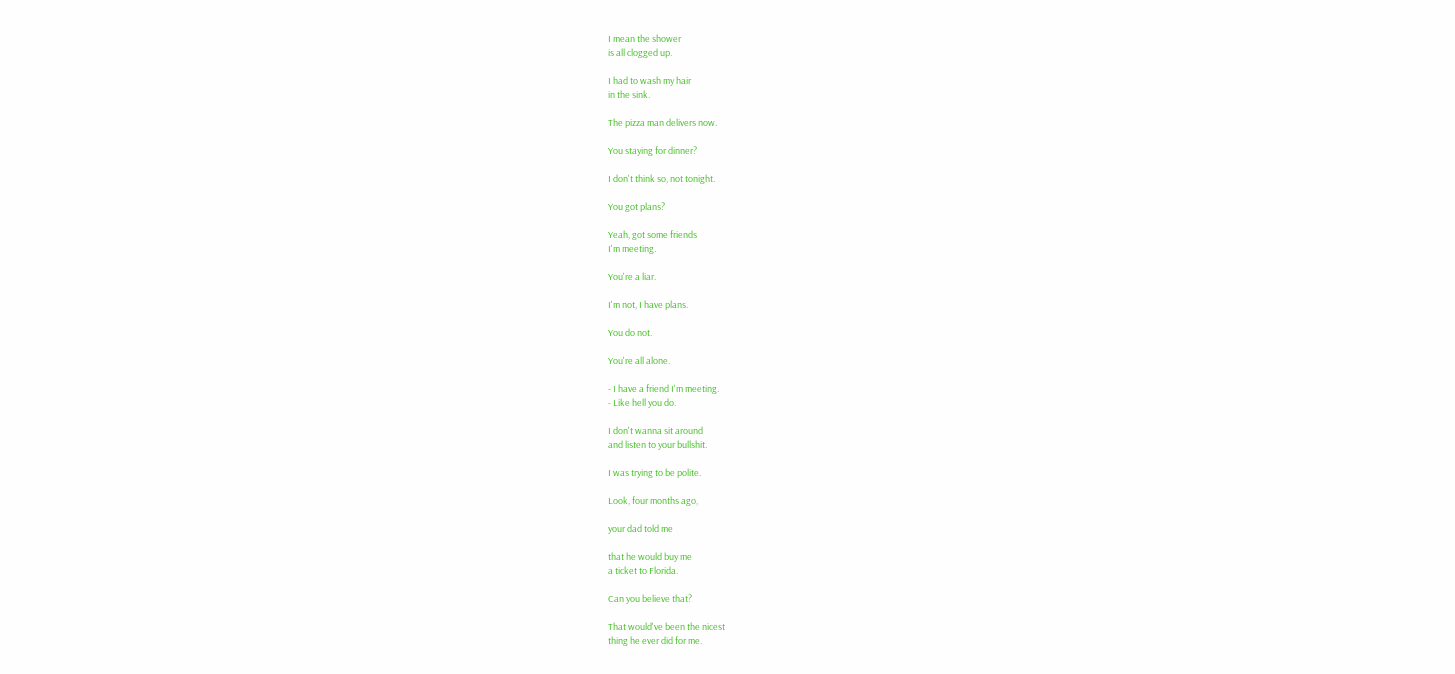I mean the shower
is all clogged up.

I had to wash my hair
in the sink.

The pizza man delivers now.

You staying for dinner?

I don't think so, not tonight.

You got plans?

Yeah, got some friends
I'm meeting.

You're a liar.

I'm not, I have plans.

You do not.

You're all alone.

- I have a friend I'm meeting.
- Like hell you do.

I don't wanna sit around
and listen to your bullshit.

I was trying to be polite.

Look, four months ago,

your dad told me

that he would buy me
a ticket to Florida.

Can you believe that?

That would've been the nicest
thing he ever did for me.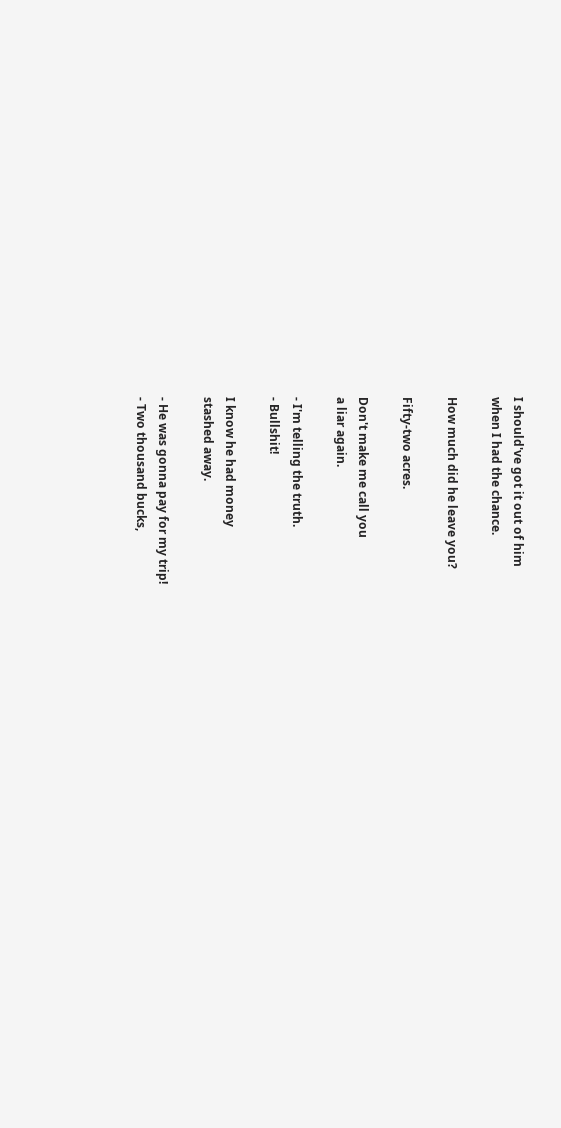I should've got it out of him
when I had the chance.

How much did he leave you?

Fifty-two acres.

Don't make me call you
a liar again.

- I'm telling the truth.
- Bullshit!

I know he had money
stashed away.

- He was gonna pay for my trip!
- Two thousand bucks,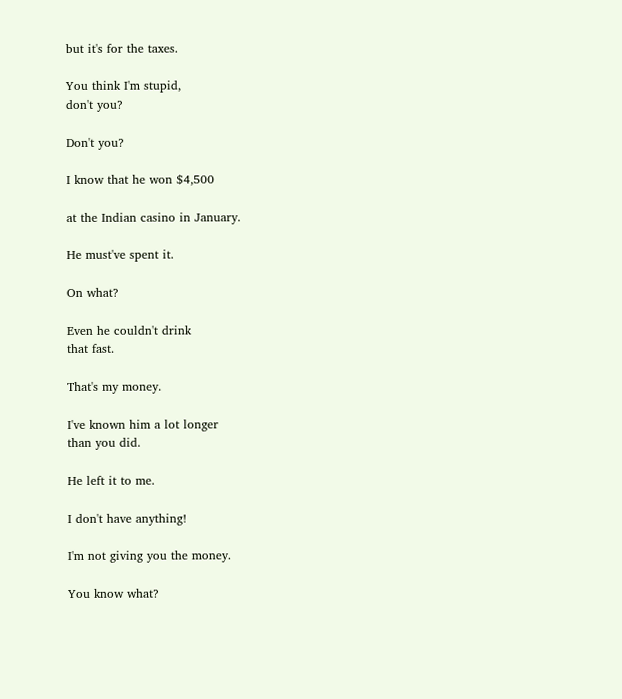but it's for the taxes.

You think I'm stupid,
don't you?

Don't you?

I know that he won $4,500

at the Indian casino in January.

He must've spent it.

On what?

Even he couldn't drink
that fast.

That's my money.

I've known him a lot longer
than you did.

He left it to me.

I don't have anything!

I'm not giving you the money.

You know what?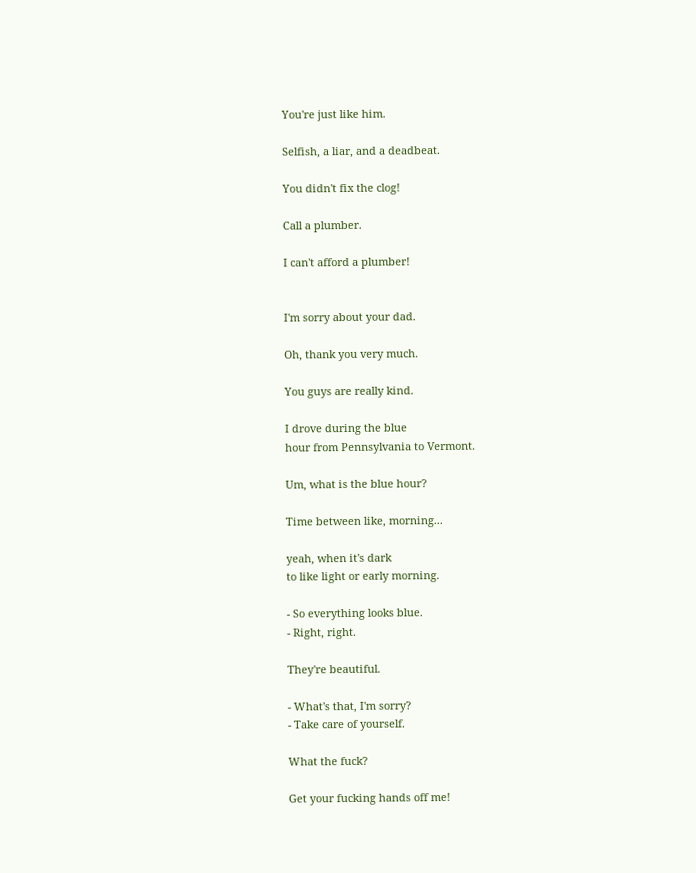You're just like him.

Selfish, a liar, and a deadbeat.

You didn't fix the clog!

Call a plumber.

I can't afford a plumber!


I'm sorry about your dad.

Oh, thank you very much.

You guys are really kind.

I drove during the blue
hour from Pennsylvania to Vermont.

Um, what is the blue hour?

Time between like, morning...

yeah, when it's dark
to like light or early morning.

- So everything looks blue.
- Right, right.

They're beautiful.

- What's that, I'm sorry?
- Take care of yourself.

What the fuck?

Get your fucking hands off me!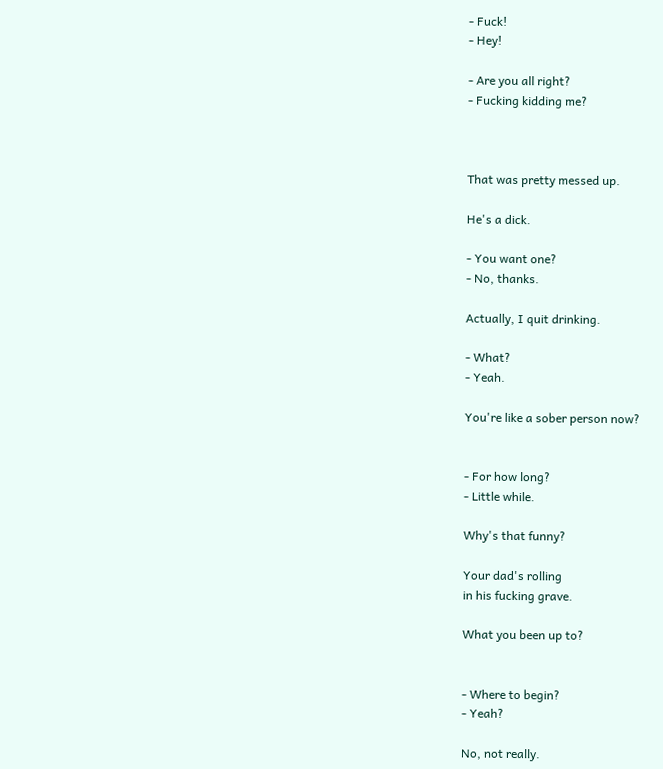- Fuck!
- Hey!

- Are you all right?
- Fucking kidding me?



That was pretty messed up.

He's a dick.

- You want one?
- No, thanks.

Actually, I quit drinking.

- What?
- Yeah.

You're like a sober person now?


- For how long?
- Little while.

Why's that funny?

Your dad's rolling
in his fucking grave.

What you been up to?


- Where to begin?
- Yeah?

No, not really.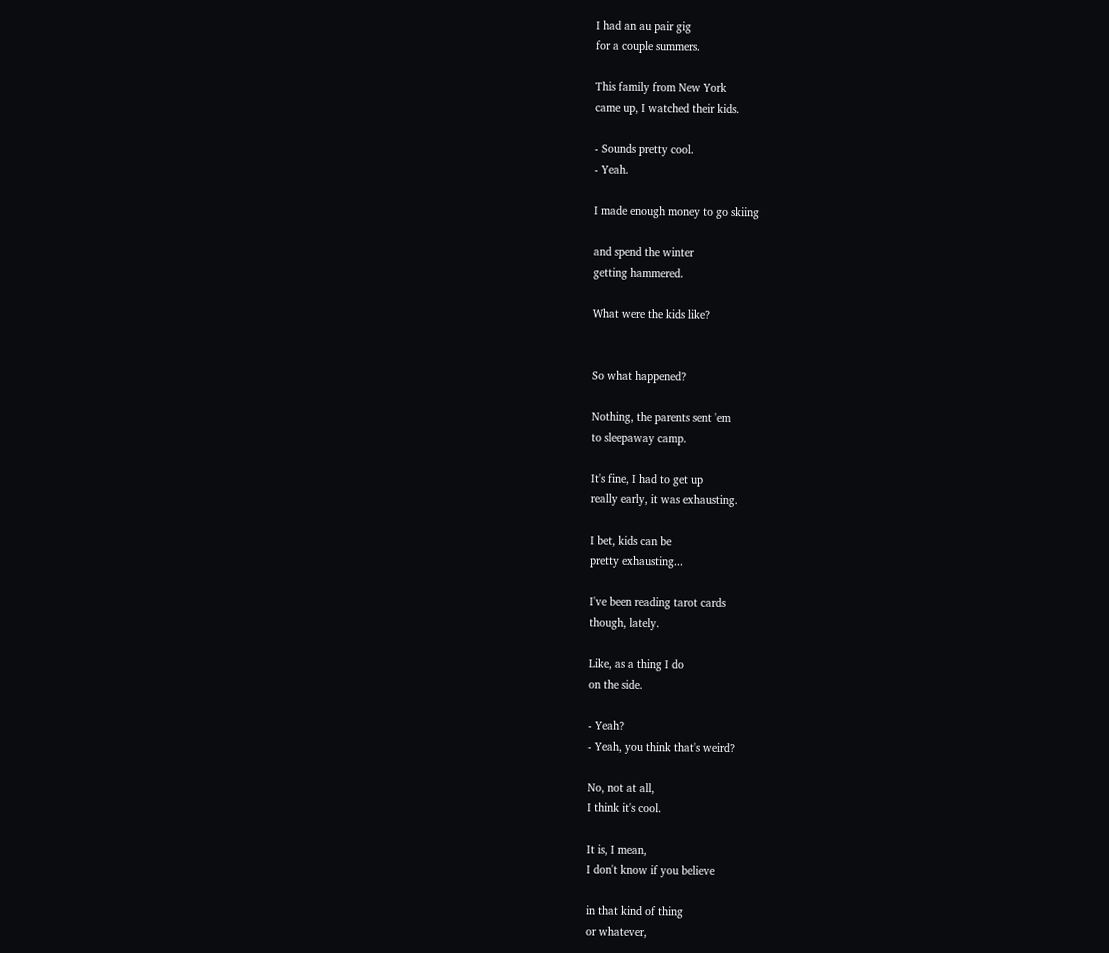I had an au pair gig
for a couple summers.

This family from New York
came up, I watched their kids.

- Sounds pretty cool.
- Yeah.

I made enough money to go skiing

and spend the winter
getting hammered.

What were the kids like?


So what happened?

Nothing, the parents sent 'em
to sleepaway camp.

It's fine, I had to get up
really early, it was exhausting.

I bet, kids can be
pretty exhausting...

I've been reading tarot cards
though, lately.

Like, as a thing I do
on the side.

- Yeah?
- Yeah, you think that's weird?

No, not at all,
I think it's cool.

It is, I mean,
I don't know if you believe

in that kind of thing
or whatever,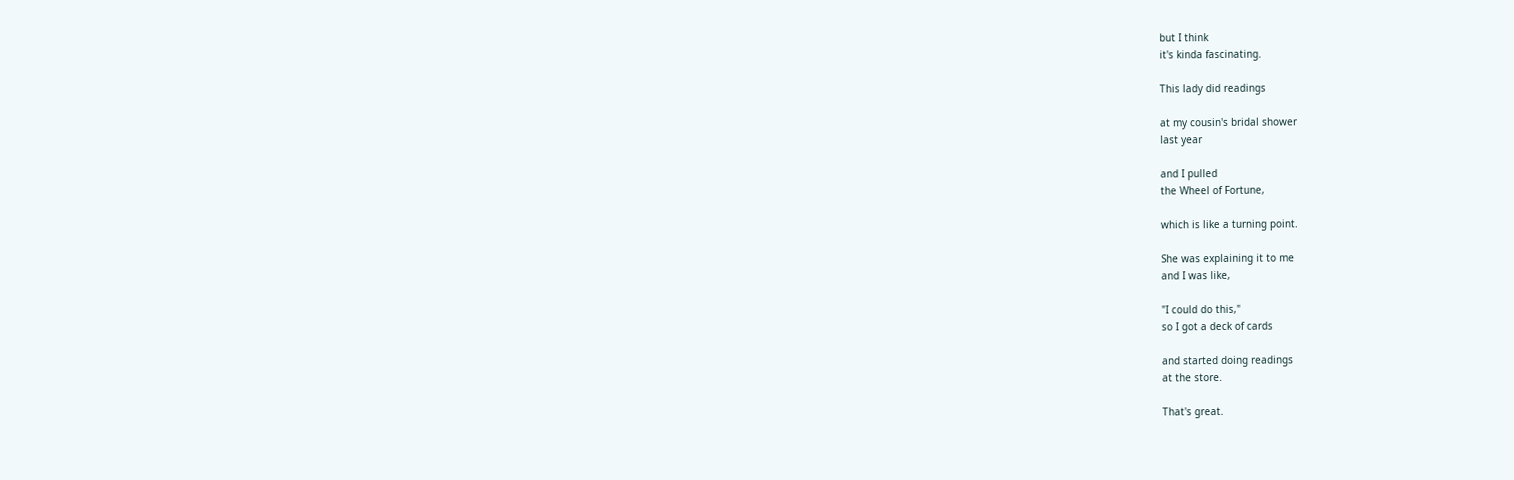but I think
it's kinda fascinating.

This lady did readings

at my cousin's bridal shower
last year

and I pulled
the Wheel of Fortune,

which is like a turning point.

She was explaining it to me
and I was like,

"I could do this,"
so I got a deck of cards

and started doing readings
at the store.

That's great.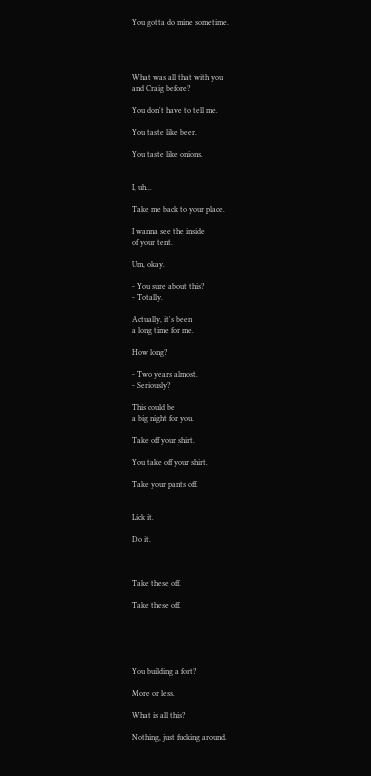You gotta do mine sometime.




What was all that with you
and Craig before?

You don't have to tell me.

You taste like beer.

You taste like onions.


I, uh...

Take me back to your place.

I wanna see the inside
of your tent.

Um, okay.

- You sure about this?
- Totally.

Actually, it's been
a long time for me.

How long?

- Two years almost.
- Seriously?

This could be
a big night for you.

Take off your shirt.

You take off your shirt.

Take your pants off.


Lick it.

Do it.



Take these off.

Take these off.





You building a fort?

More or less.

What is all this?

Nothing, just fucking around.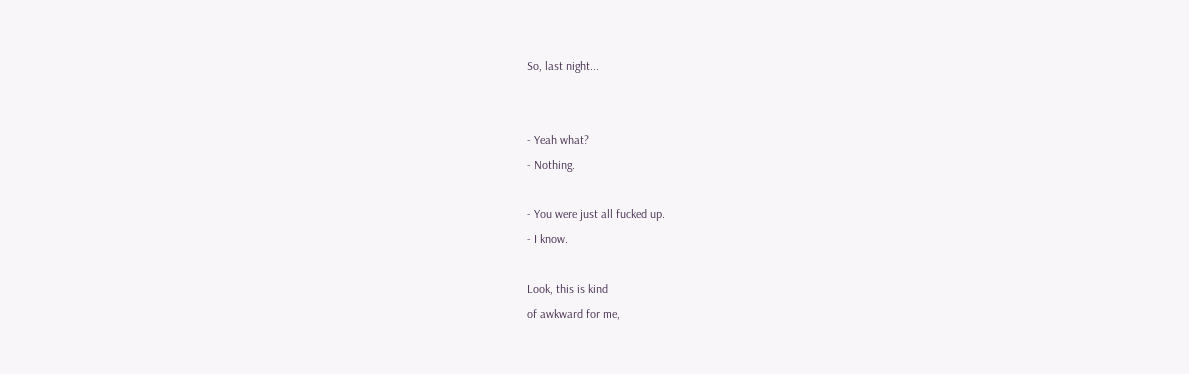So, last night...


- Yeah what?
- Nothing.

- You were just all fucked up.
- I know.

Look, this is kind
of awkward for me,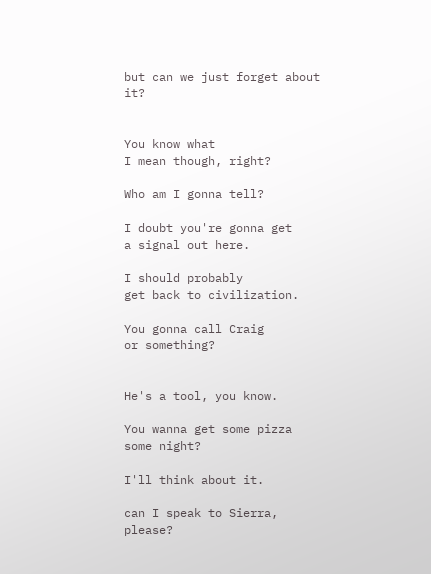but can we just forget about it?


You know what
I mean though, right?

Who am I gonna tell?

I doubt you're gonna get
a signal out here.

I should probably
get back to civilization.

You gonna call Craig
or something?


He's a tool, you know.

You wanna get some pizza
some night?

I'll think about it.

can I speak to Sierra, please?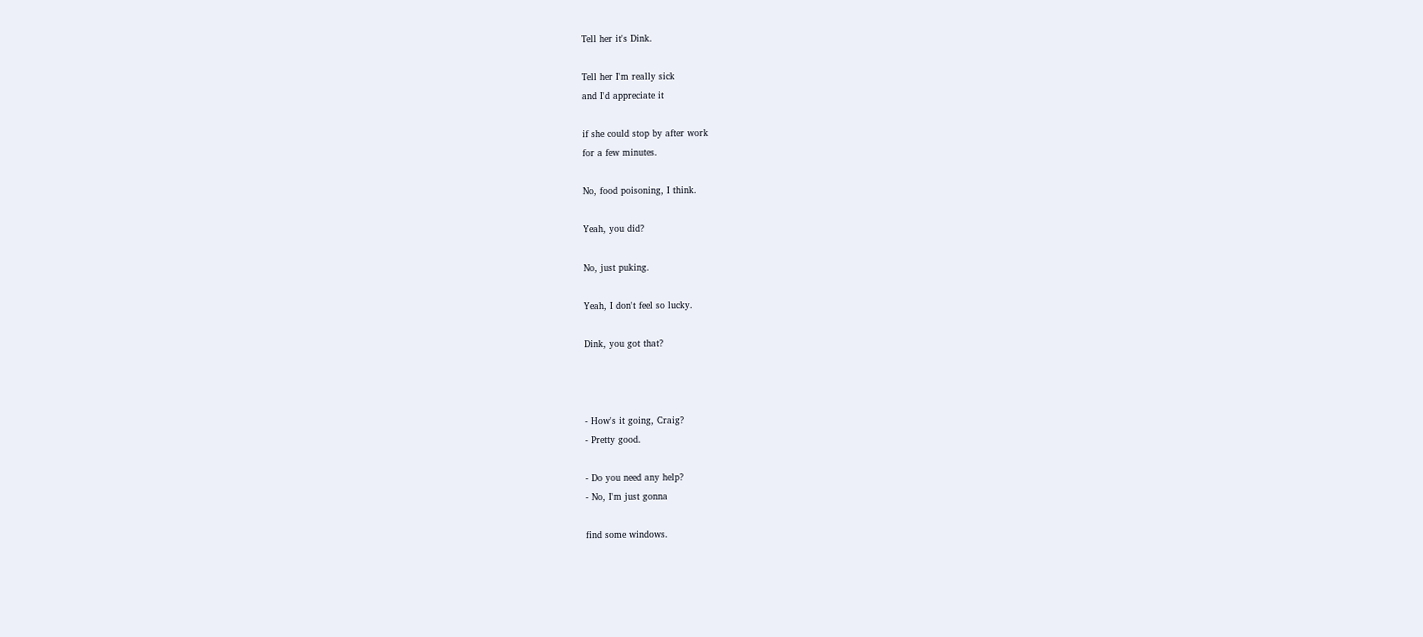Tell her it's Dink.

Tell her I'm really sick
and I'd appreciate it

if she could stop by after work
for a few minutes.

No, food poisoning, I think.

Yeah, you did?

No, just puking.

Yeah, I don't feel so lucky.

Dink, you got that?



- How's it going, Craig?
- Pretty good.

- Do you need any help?
- No, I'm just gonna

find some windows.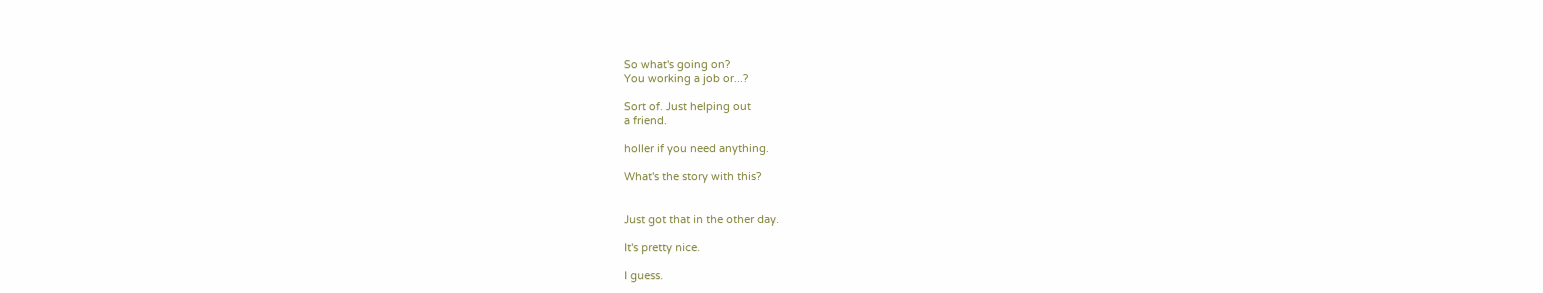So what's going on?
You working a job or...?

Sort of. Just helping out
a friend.

holler if you need anything.

What's the story with this?


Just got that in the other day.

It's pretty nice.

I guess.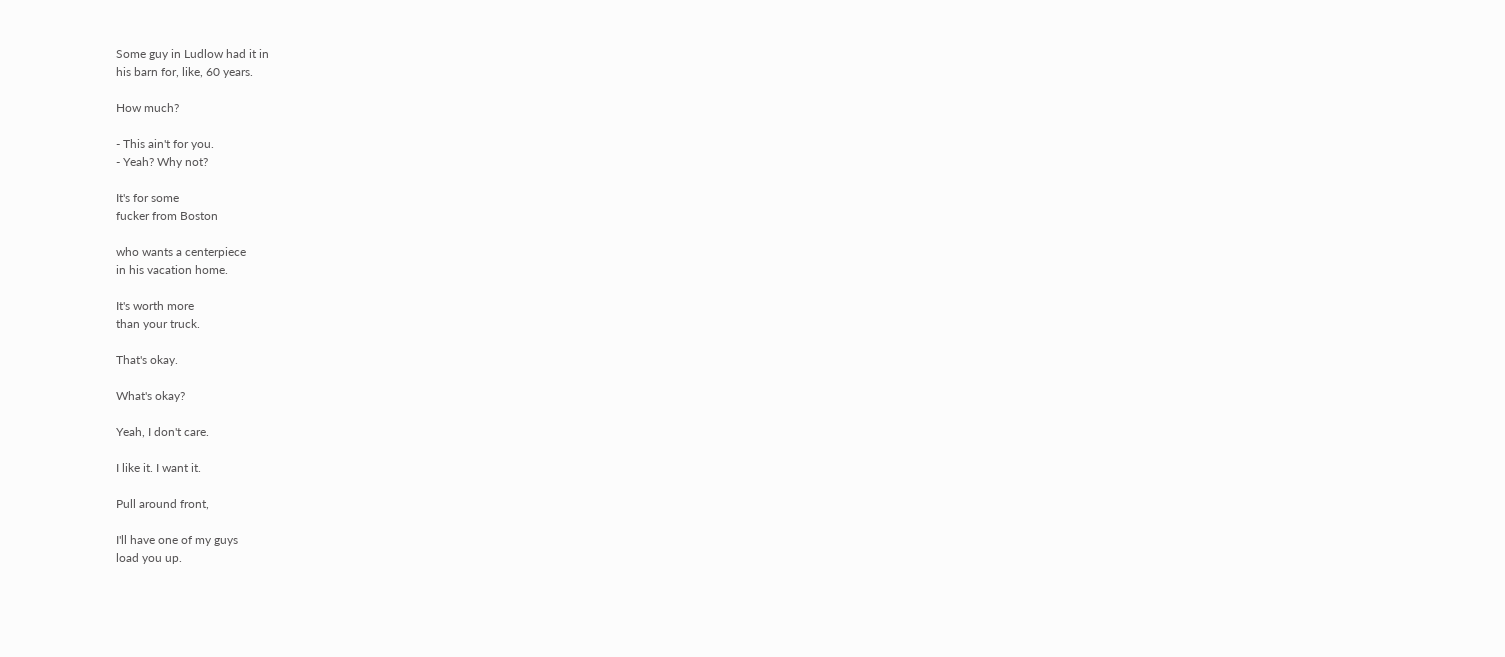Some guy in Ludlow had it in
his barn for, like, 60 years.

How much?

- This ain't for you.
- Yeah? Why not?

It's for some
fucker from Boston

who wants a centerpiece
in his vacation home.

It's worth more
than your truck.

That's okay.

What's okay?

Yeah, I don't care.

I like it. I want it.

Pull around front,

I'll have one of my guys
load you up.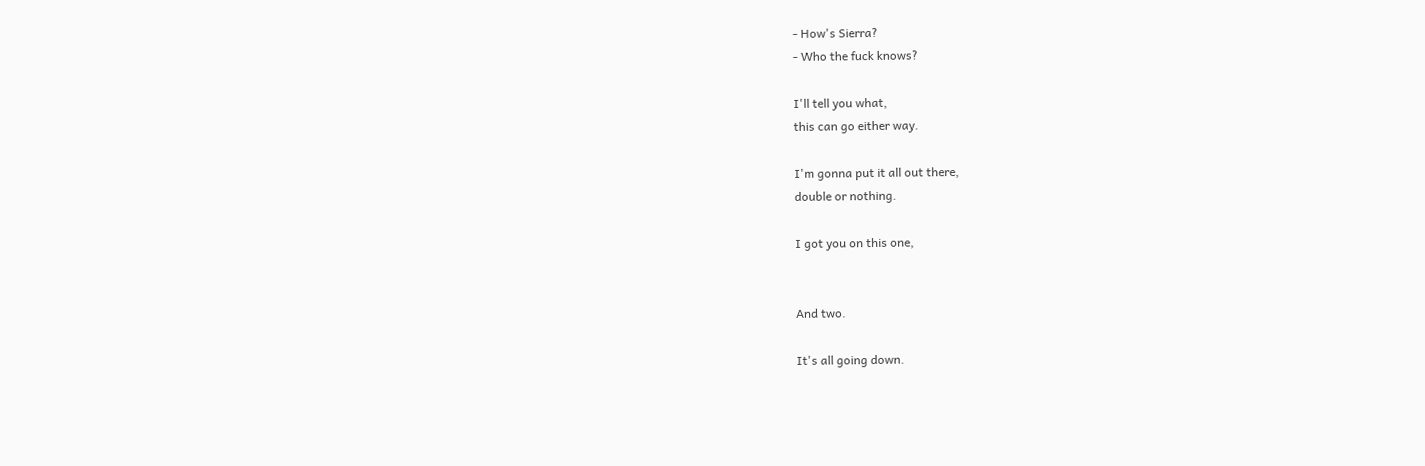- How's Sierra?
- Who the fuck knows?

I'll tell you what,
this can go either way.

I'm gonna put it all out there,
double or nothing.

I got you on this one,


And two.

It's all going down.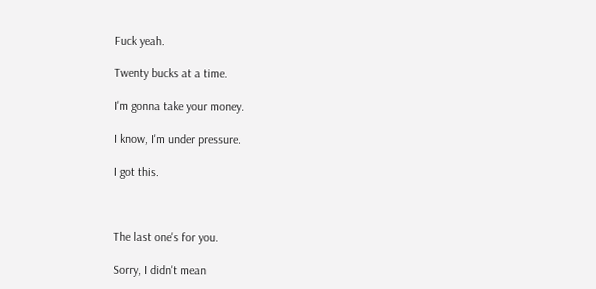Fuck yeah.

Twenty bucks at a time.

I'm gonna take your money.

I know, I'm under pressure.

I got this.



The last one's for you.

Sorry, I didn't mean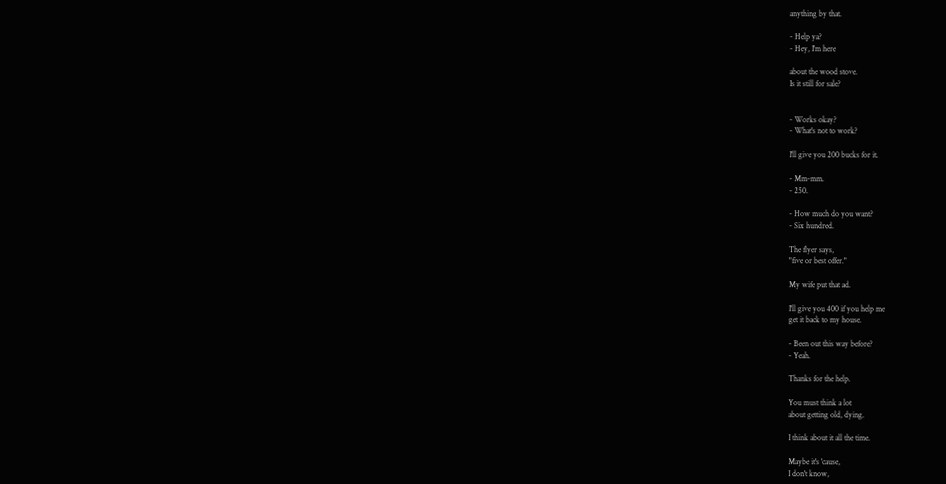anything by that.

- Help ya?
- Hey, I'm here

about the wood stove.
Is it still for sale?


- Works okay?
- What's not to work?

I'll give you 200 bucks for it.

- Mm-mm.
- 250.

- How much do you want?
- Six hundred.

The flyer says,
"five or best offer."

My wife put that ad.

I'll give you 400 if you help me
get it back to my house.

- Been out this way before?
- Yeah.

Thanks for the help.

You must think a lot
about getting old, dying.

I think about it all the time.

Maybe it's 'cause,
I don't know,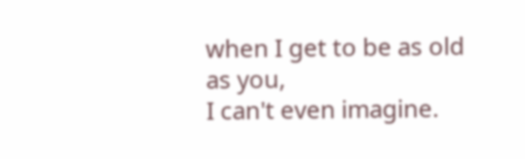when I get to be as old as you,
I can't even imagine.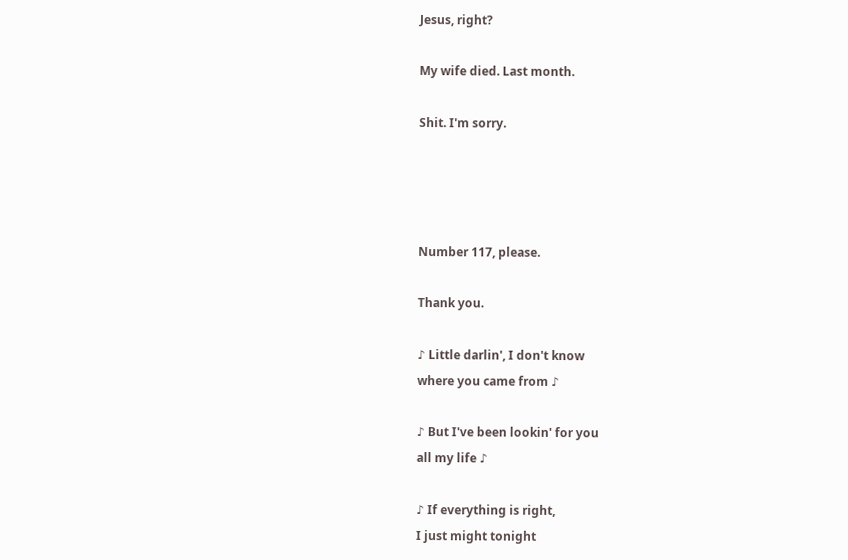Jesus, right?

My wife died. Last month.

Shit. I'm sorry.




Number 117, please.

Thank you.

♪ Little darlin', I don't know
where you came from ♪

♪ But I've been lookin' for you
all my life ♪

♪ If everything is right,
I just might tonight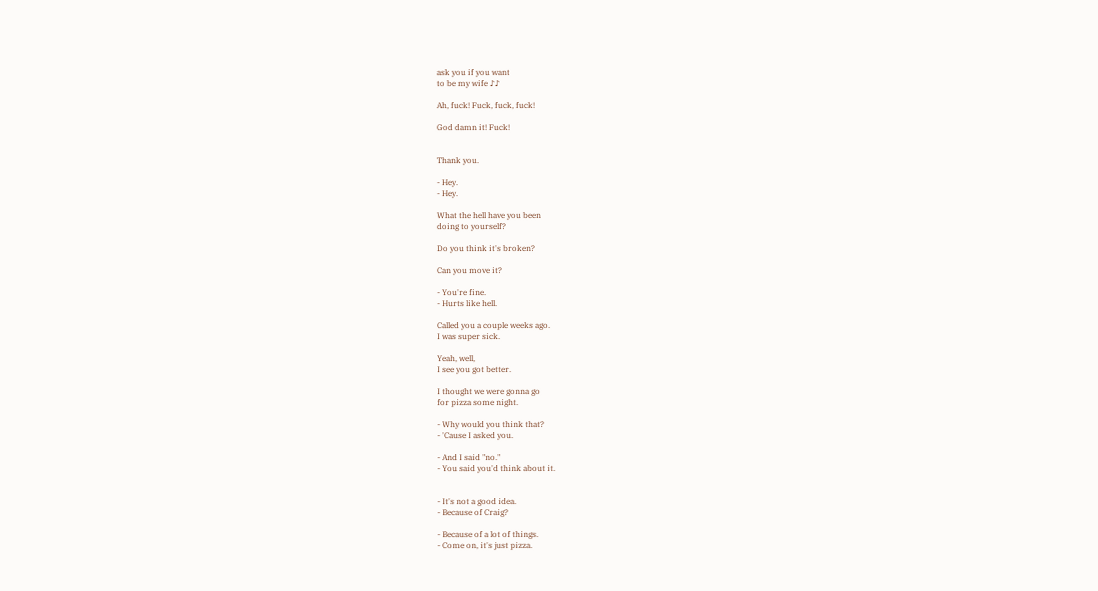ask you if you want
to be my wife ♪♪

Ah, fuck! Fuck, fuck, fuck!

God damn it! Fuck!


Thank you.

- Hey.
- Hey.

What the hell have you been
doing to yourself?

Do you think it's broken?

Can you move it?

- You're fine.
- Hurts like hell.

Called you a couple weeks ago.
I was super sick.

Yeah, well,
I see you got better.

I thought we were gonna go
for pizza some night.

- Why would you think that?
- 'Cause I asked you.

- And I said "no."
- You said you'd think about it.


- It's not a good idea.
- Because of Craig?

- Because of a lot of things.
- Come on, it's just pizza.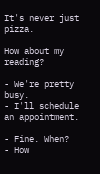It's never just pizza.

How about my reading?

- We're pretty busy.
- I'll schedule an appointment.

- Fine. When?
- How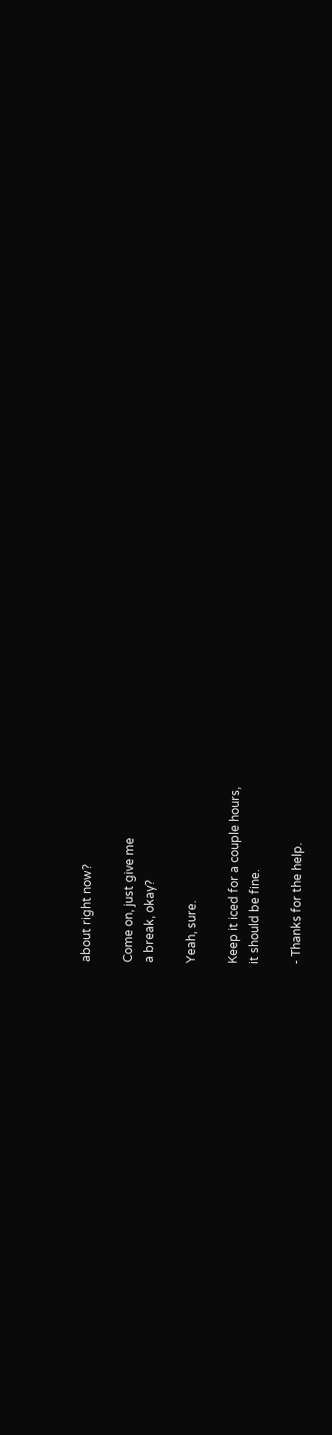about right now?

Come on, just give me
a break, okay?

Yeah, sure.

Keep it iced for a couple hours,
it should be fine.

- Thanks for the help.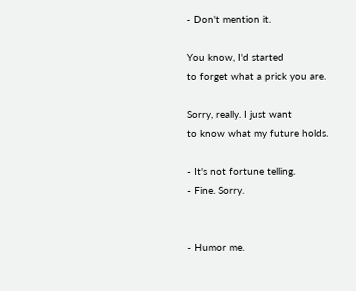- Don't mention it.

You know, I'd started
to forget what a prick you are.

Sorry, really. I just want
to know what my future holds.

- It's not fortune telling.
- Fine. Sorry.


- Humor me.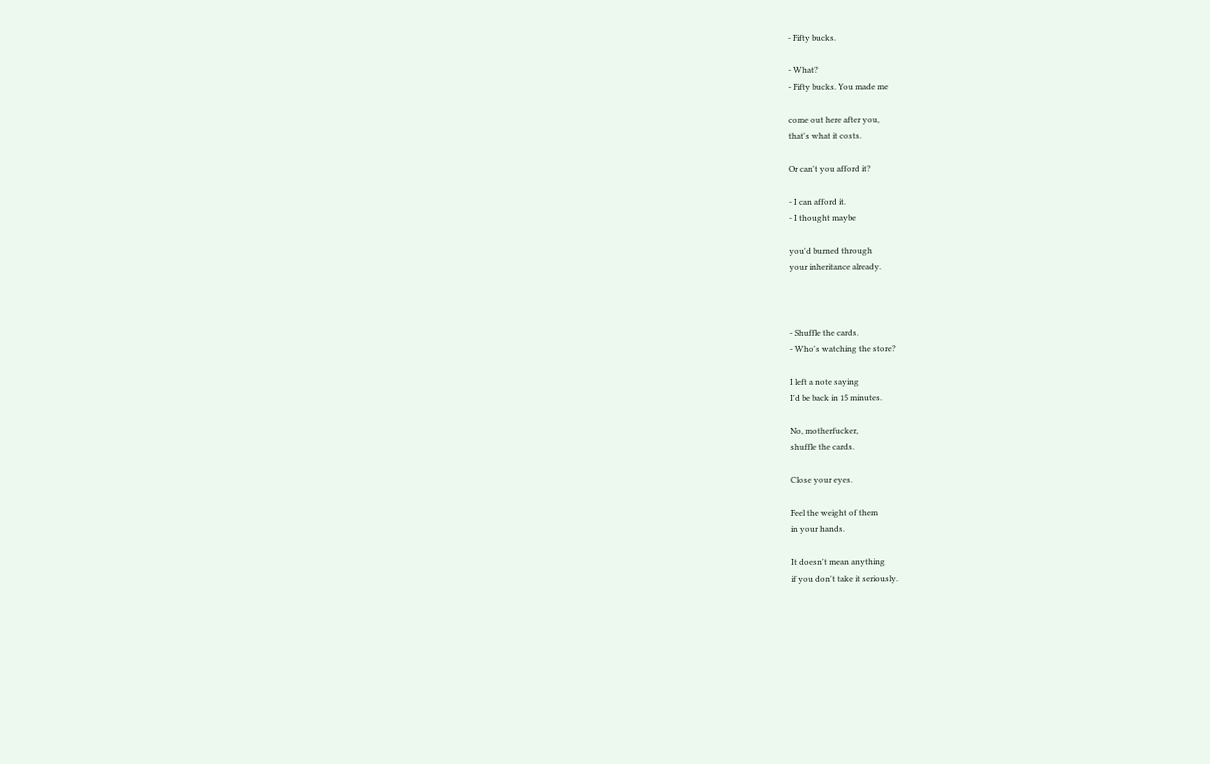- Fifty bucks.

- What?
- Fifty bucks. You made me

come out here after you,
that's what it costs.

Or can't you afford it?

- I can afford it.
- I thought maybe

you'd burned through
your inheritance already.



- Shuffle the cards.
- Who's watching the store?

I left a note saying
I'd be back in 15 minutes.

No, motherfucker,
shuffle the cards.

Close your eyes.

Feel the weight of them
in your hands.

It doesn't mean anything
if you don't take it seriously.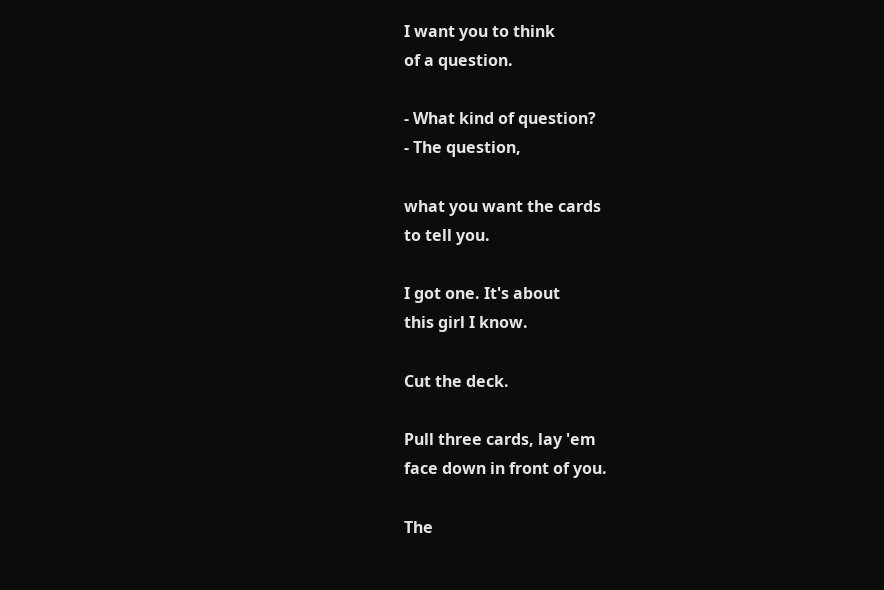I want you to think
of a question.

- What kind of question?
- The question,

what you want the cards
to tell you.

I got one. It's about
this girl I know.

Cut the deck.

Pull three cards, lay 'em
face down in front of you.

The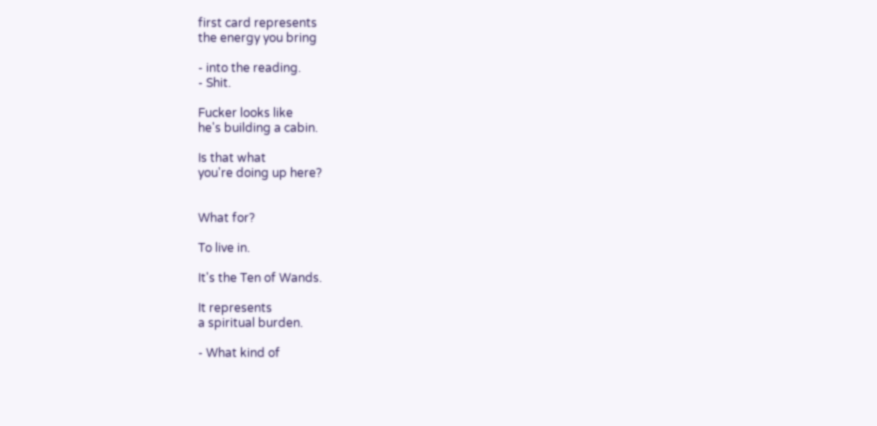first card represents
the energy you bring

- into the reading.
- Shit.

Fucker looks like
he's building a cabin.

Is that what
you're doing up here?


What for?

To live in.

It's the Ten of Wands.

It represents
a spiritual burden.

- What kind of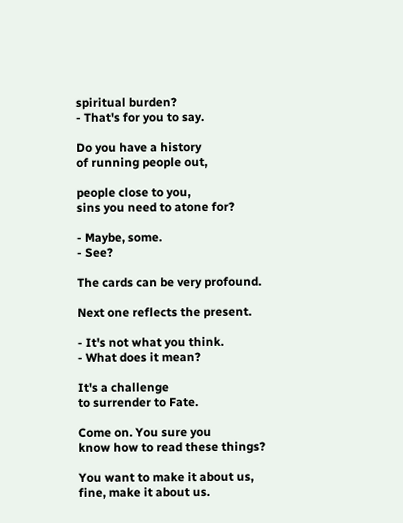spiritual burden?
- That's for you to say.

Do you have a history
of running people out,

people close to you,
sins you need to atone for?

- Maybe, some.
- See?

The cards can be very profound.

Next one reflects the present.

- It's not what you think.
- What does it mean?

It's a challenge
to surrender to Fate.

Come on. You sure you
know how to read these things?

You want to make it about us,
fine, make it about us.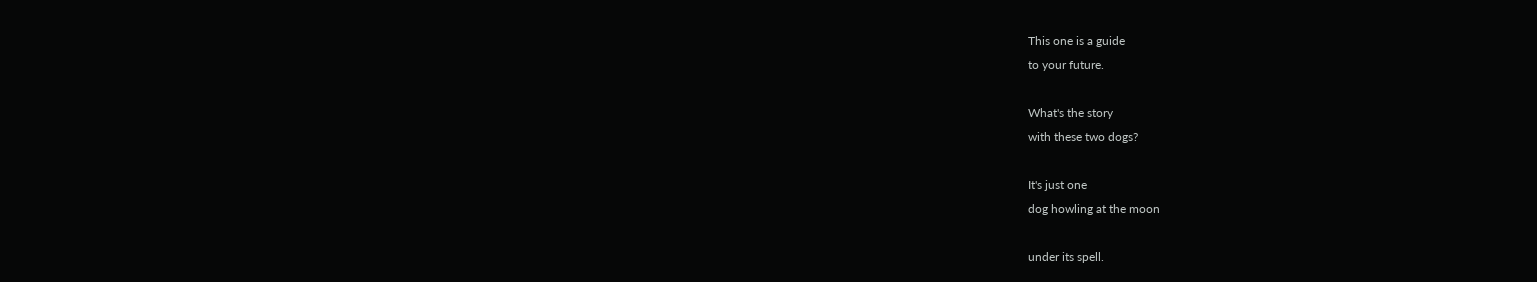This one is a guide
to your future.

What's the story
with these two dogs?

It's just one
dog howling at the moon

under its spell.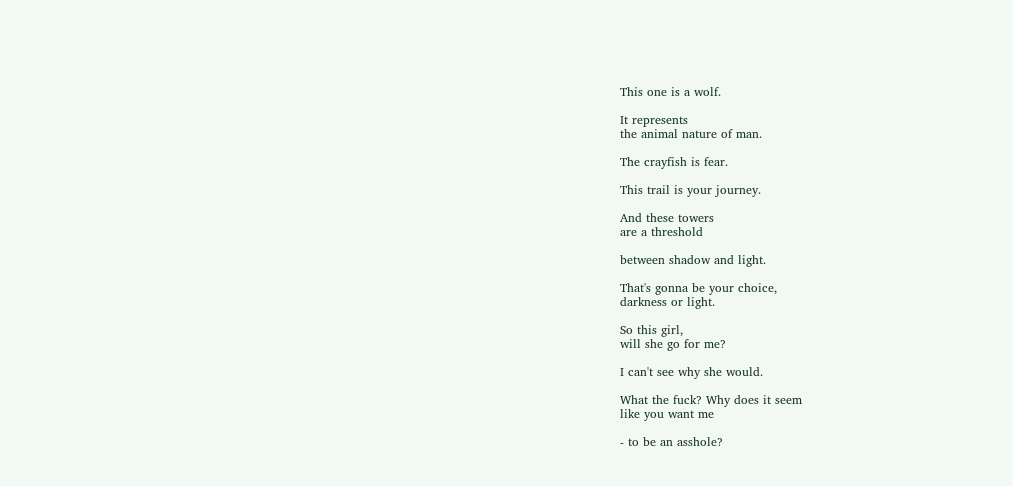This one is a wolf.

It represents
the animal nature of man.

The crayfish is fear.

This trail is your journey.

And these towers
are a threshold

between shadow and light.

That's gonna be your choice,
darkness or light.

So this girl,
will she go for me?

I can't see why she would.

What the fuck? Why does it seem
like you want me

- to be an asshole?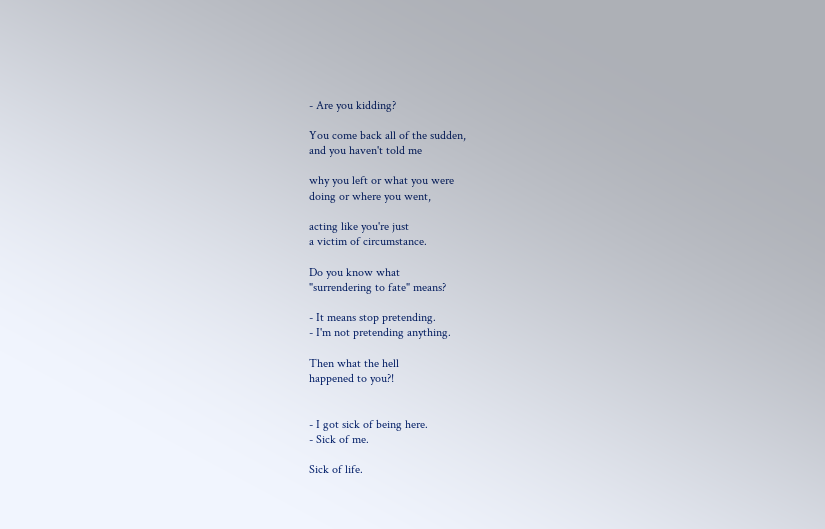- Are you kidding?

You come back all of the sudden,
and you haven't told me

why you left or what you were
doing or where you went,

acting like you're just
a victim of circumstance.

Do you know what
"surrendering to fate" means?

- It means stop pretending.
- I'm not pretending anything.

Then what the hell
happened to you?!


- I got sick of being here.
- Sick of me.

Sick of life.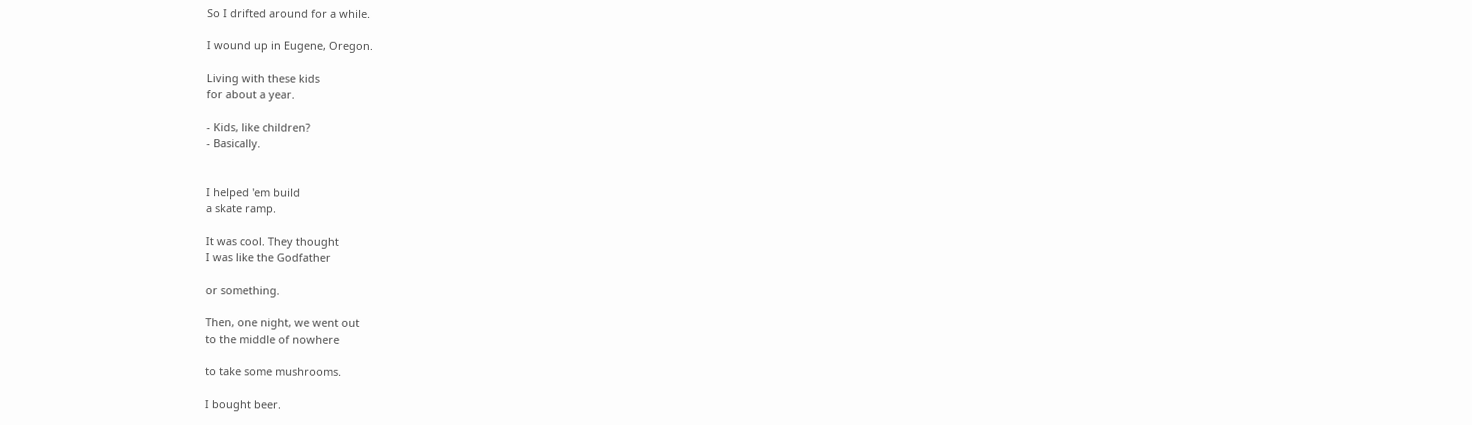So I drifted around for a while.

I wound up in Eugene, Oregon.

Living with these kids
for about a year.

- Kids, like children?
- Basically.


I helped 'em build
a skate ramp.

It was cool. They thought
I was like the Godfather

or something.

Then, one night, we went out
to the middle of nowhere

to take some mushrooms.

I bought beer.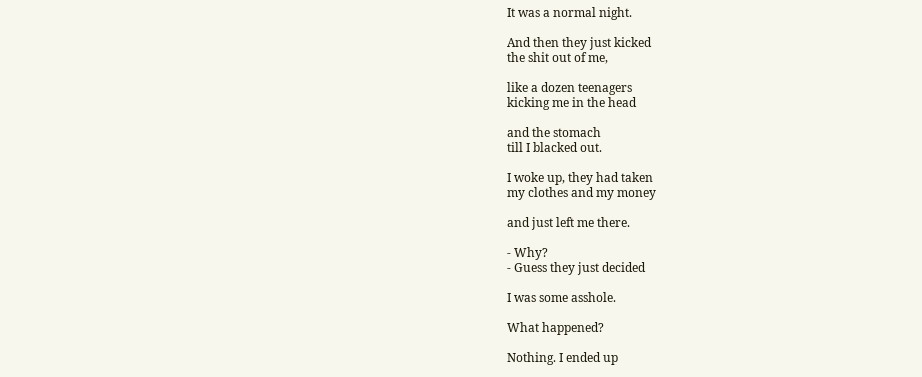It was a normal night.

And then they just kicked
the shit out of me,

like a dozen teenagers
kicking me in the head

and the stomach
till I blacked out.

I woke up, they had taken
my clothes and my money

and just left me there.

- Why?
- Guess they just decided

I was some asshole.

What happened?

Nothing. I ended up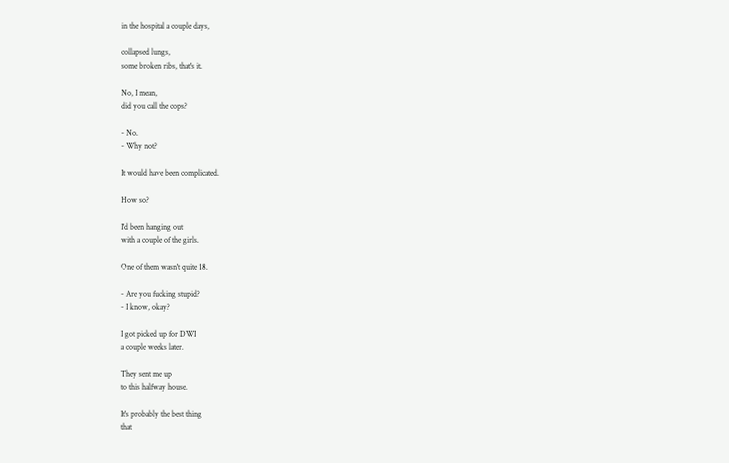in the hospital a couple days,

collapsed lungs,
some broken ribs, that's it.

No, I mean,
did you call the cops?

- No.
- Why not?

It would have been complicated.

How so?

I'd been hanging out
with a couple of the girls.

One of them wasn't quite 18.

- Are you fucking stupid?
- I know, okay?

I got picked up for DWI
a couple weeks later.

They sent me up
to this halfway house.

It's probably the best thing
that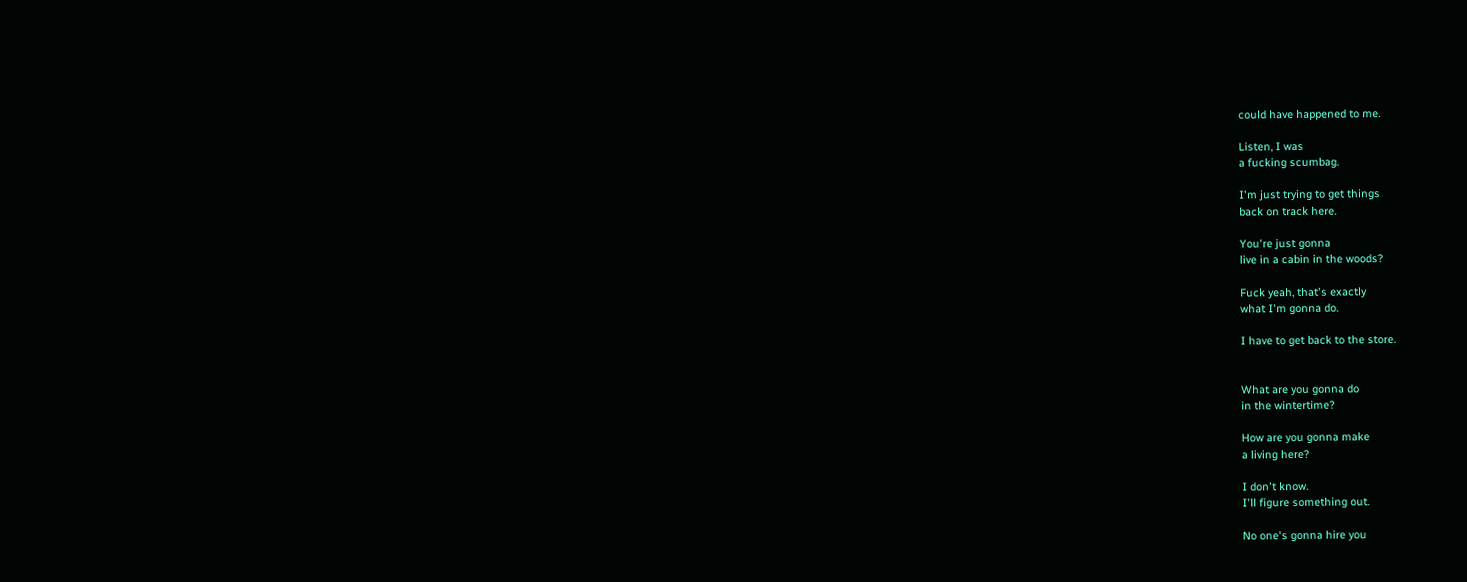could have happened to me.

Listen, I was
a fucking scumbag.

I'm just trying to get things
back on track here.

You're just gonna
live in a cabin in the woods?

Fuck yeah, that's exactly
what I'm gonna do.

I have to get back to the store.


What are you gonna do
in the wintertime?

How are you gonna make
a living here?

I don't know.
I'll figure something out.

No one's gonna hire you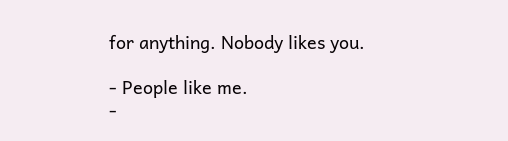for anything. Nobody likes you.

- People like me.
-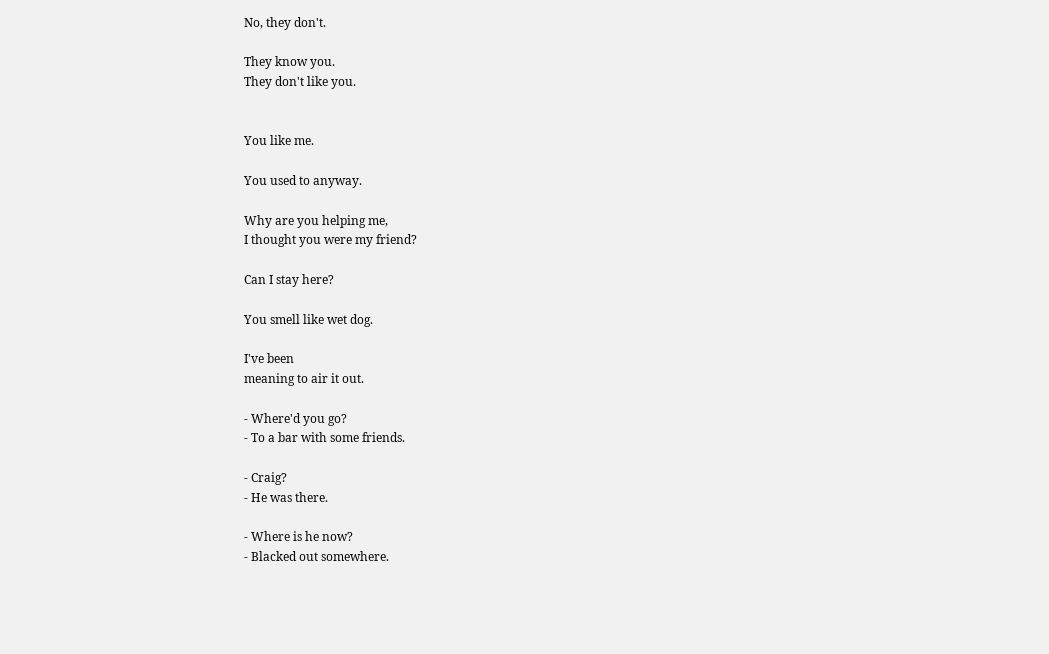No, they don't.

They know you.
They don't like you.


You like me.

You used to anyway.

Why are you helping me,
I thought you were my friend?

Can I stay here?

You smell like wet dog.

I've been
meaning to air it out.

- Where'd you go?
- To a bar with some friends.

- Craig?
- He was there.

- Where is he now?
- Blacked out somewhere.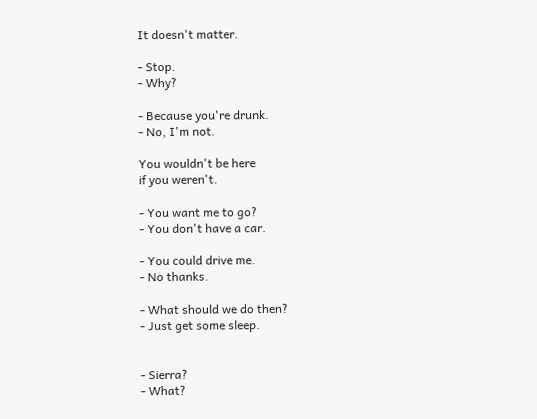It doesn't matter.

- Stop.
- Why?

- Because you're drunk.
- No, I'm not.

You wouldn't be here
if you weren't.

- You want me to go?
- You don't have a car.

- You could drive me.
- No thanks.

- What should we do then?
- Just get some sleep.


- Sierra?
- What?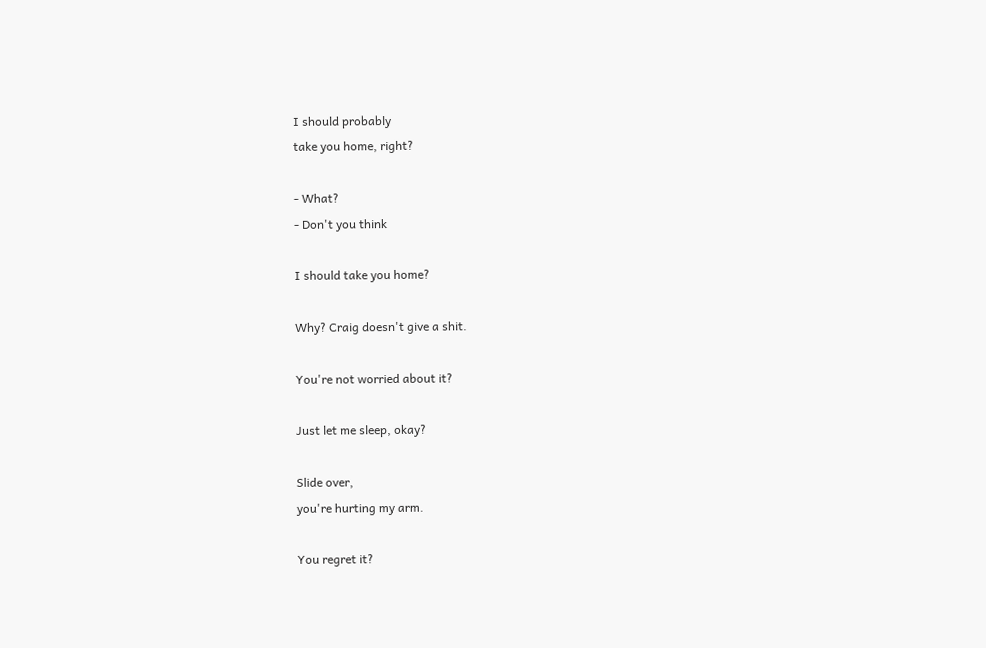I should probably
take you home, right?

- What?
- Don't you think

I should take you home?

Why? Craig doesn't give a shit.

You're not worried about it?

Just let me sleep, okay?

Slide over,
you're hurting my arm.

You regret it?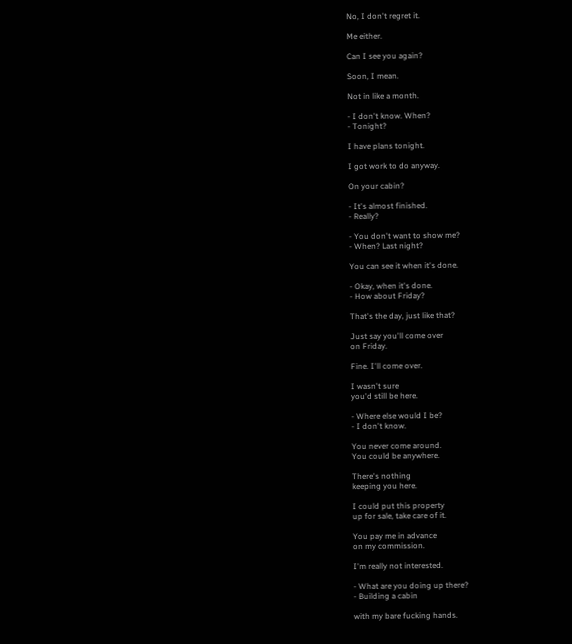No, I don't regret it.

Me either.

Can I see you again?

Soon, I mean.

Not in like a month.

- I don't know. When?
- Tonight?

I have plans tonight.

I got work to do anyway.

On your cabin?

- It's almost finished.
- Really?

- You don't want to show me?
- When? Last night?

You can see it when it's done.

- Okay, when it's done.
- How about Friday?

That's the day, just like that?

Just say you'll come over
on Friday.

Fine. I'll come over.

I wasn't sure
you'd still be here.

- Where else would I be?
- I don't know.

You never come around.
You could be anywhere.

There's nothing
keeping you here.

I could put this property
up for sale, take care of it.

You pay me in advance
on my commission.

I'm really not interested.

- What are you doing up there?
- Building a cabin

with my bare fucking hands.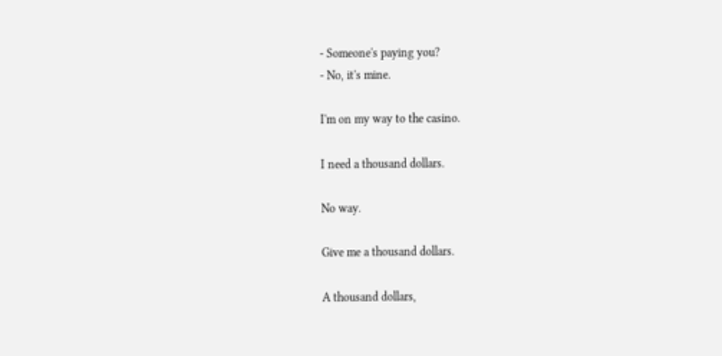- Someone's paying you?
- No, it's mine.

I'm on my way to the casino.

I need a thousand dollars.

No way.

Give me a thousand dollars.

A thousand dollars,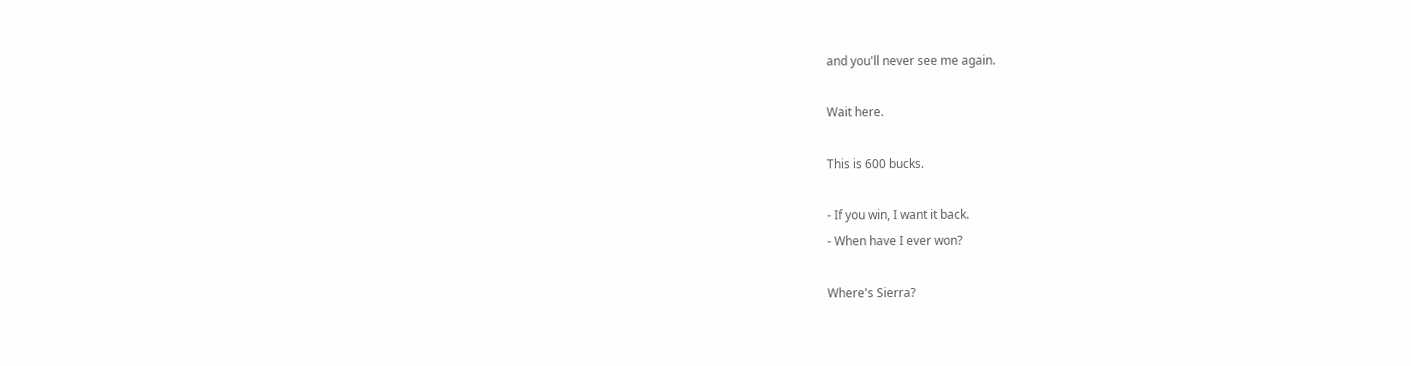and you'll never see me again.

Wait here.

This is 600 bucks.

- If you win, I want it back.
- When have I ever won?

Where's Sierra?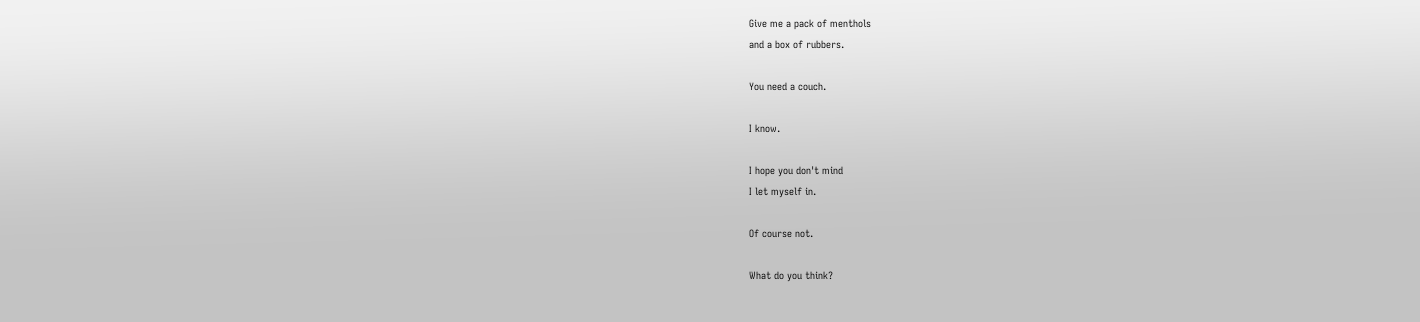Give me a pack of menthols
and a box of rubbers.

You need a couch.

I know.

I hope you don't mind
I let myself in.

Of course not.

What do you think?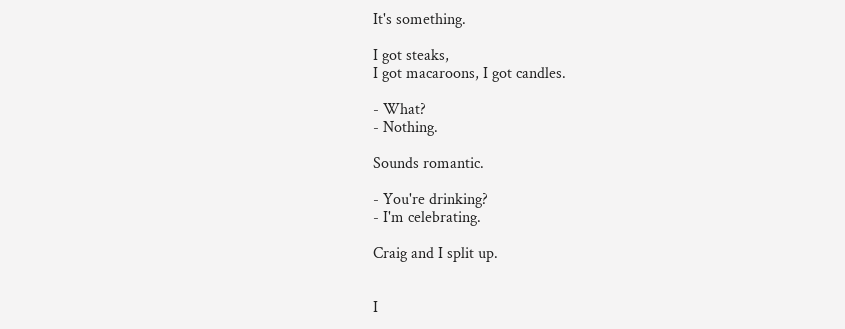It's something.

I got steaks,
I got macaroons, I got candles.

- What?
- Nothing.

Sounds romantic.

- You're drinking?
- I'm celebrating.

Craig and I split up.


I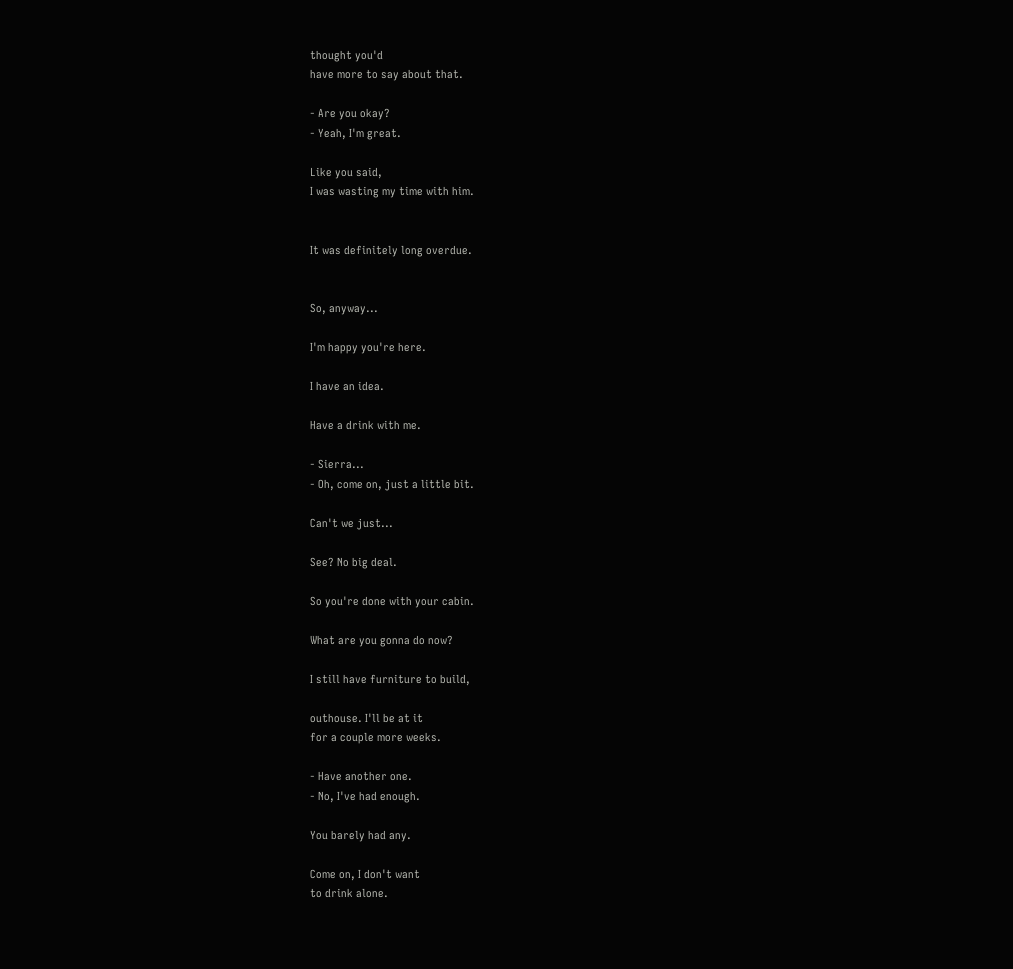thought you'd
have more to say about that.

- Are you okay?
- Yeah, I'm great.

Like you said,
I was wasting my time with him.


It was definitely long overdue.


So, anyway...

I'm happy you're here.

I have an idea.

Have a drink with me.

- Sierra...
- Oh, come on, just a little bit.

Can't we just...

See? No big deal.

So you're done with your cabin.

What are you gonna do now?

I still have furniture to build,

outhouse. I'll be at it
for a couple more weeks.

- Have another one.
- No, I've had enough.

You barely had any.

Come on, I don't want
to drink alone.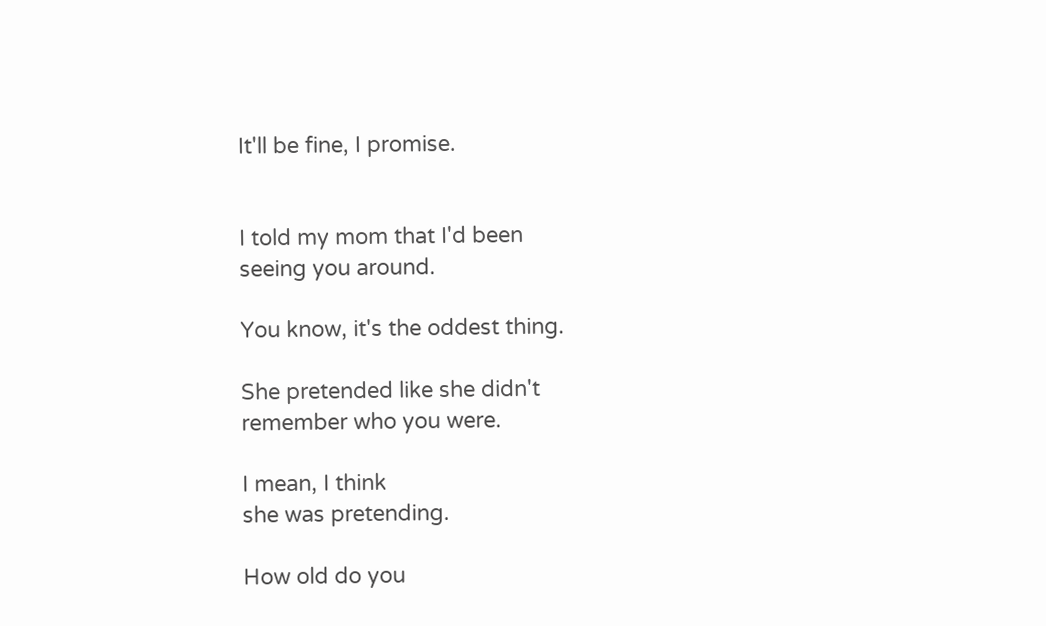It'll be fine, I promise.


I told my mom that I'd been
seeing you around.

You know, it's the oddest thing.

She pretended like she didn't
remember who you were.

I mean, I think
she was pretending.

How old do you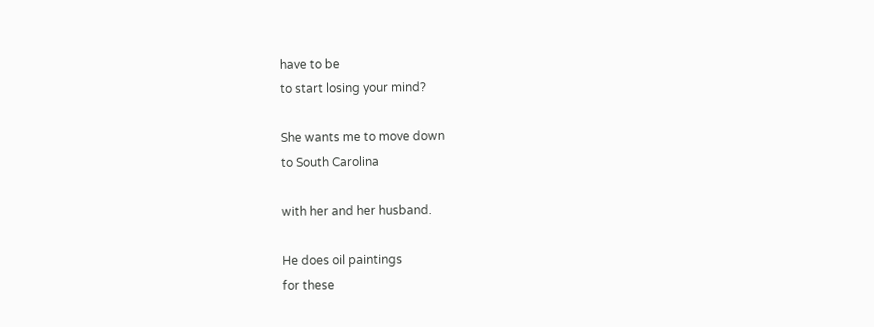have to be
to start losing your mind?

She wants me to move down
to South Carolina

with her and her husband.

He does oil paintings
for these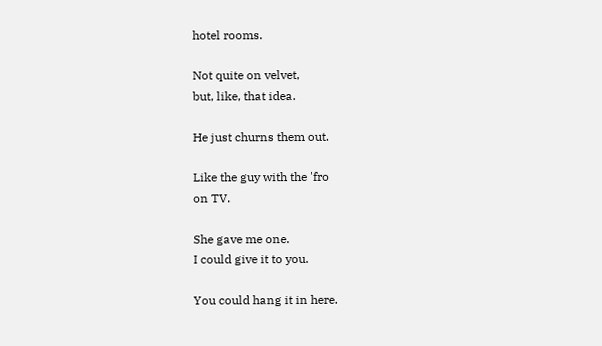hotel rooms.

Not quite on velvet,
but, like, that idea.

He just churns them out.

Like the guy with the 'fro
on TV.

She gave me one.
I could give it to you.

You could hang it in here.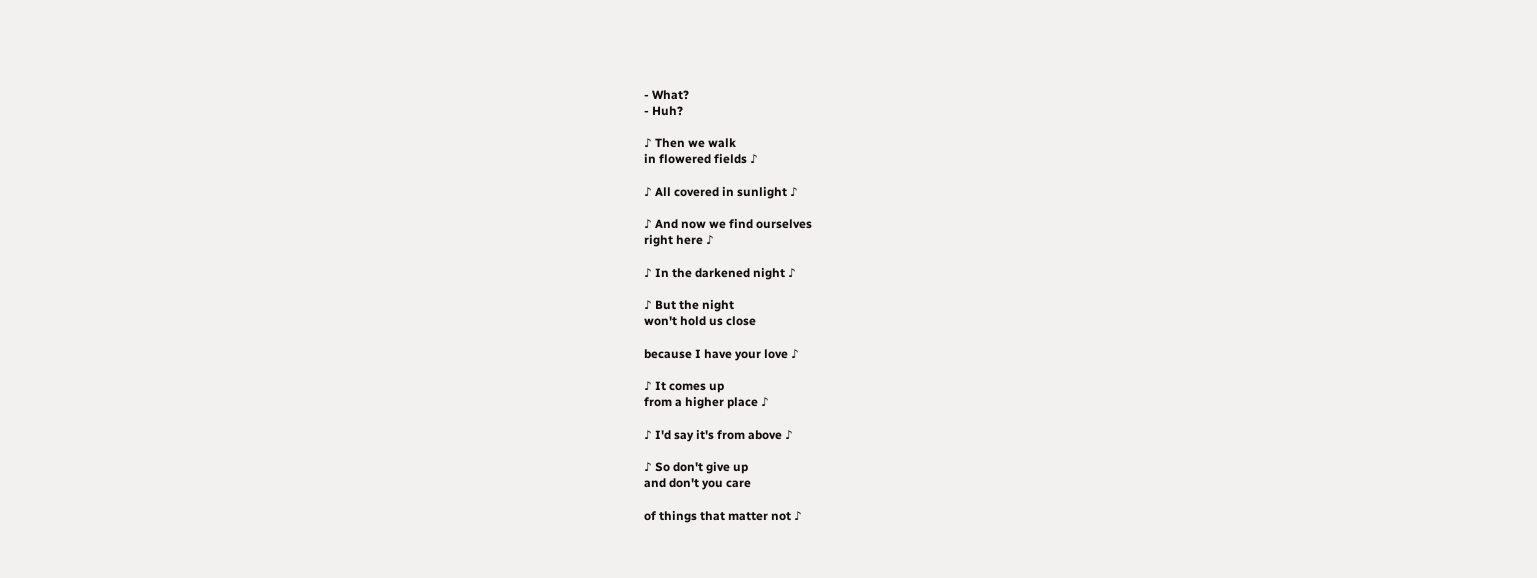- What?
- Huh?

♪ Then we walk
in flowered fields ♪

♪ All covered in sunlight ♪

♪ And now we find ourselves
right here ♪

♪ In the darkened night ♪

♪ But the night
won't hold us close

because I have your love ♪

♪ It comes up
from a higher place ♪

♪ I'd say it's from above ♪

♪ So don't give up
and don't you care

of things that matter not ♪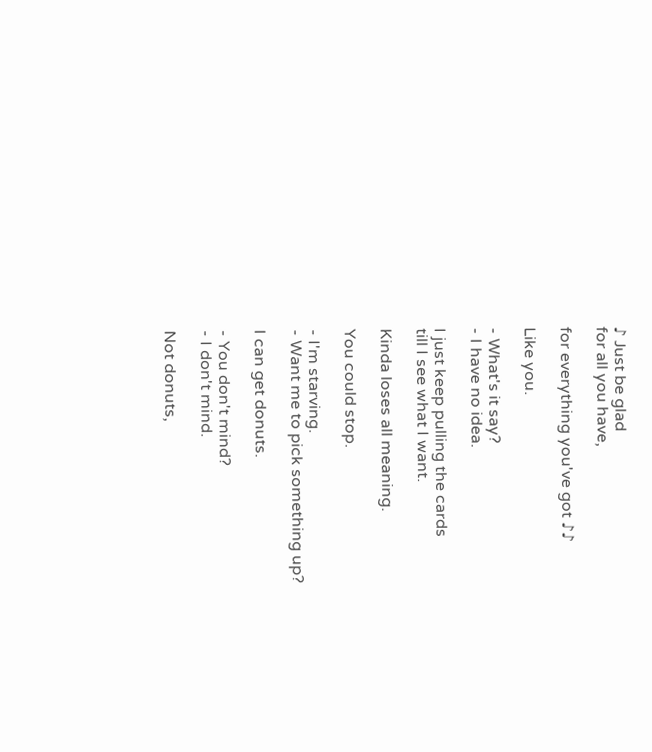♪ Just be glad
for all you have,

for everything you've got ♪♪

Like you.

- What's it say?
- I have no idea.

I just keep pulling the cards
till I see what I want.

Kinda loses all meaning.

You could stop.

- I'm starving.
- Want me to pick something up?

I can get donuts.

- You don't mind?
- I don't mind.

Not donuts,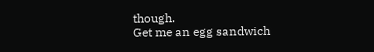though.
Get me an egg sandwich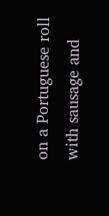on a Portuguese roll
with sausage and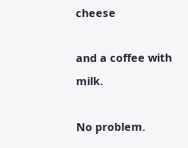cheese

and a coffee with milk.

No problem.